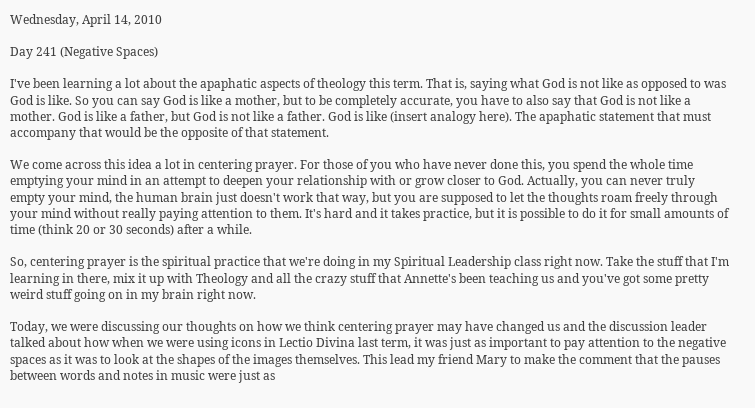Wednesday, April 14, 2010

Day 241 (Negative Spaces)

I've been learning a lot about the apaphatic aspects of theology this term. That is, saying what God is not like as opposed to was God is like. So you can say God is like a mother, but to be completely accurate, you have to also say that God is not like a mother. God is like a father, but God is not like a father. God is like (insert analogy here). The apaphatic statement that must accompany that would be the opposite of that statement.

We come across this idea a lot in centering prayer. For those of you who have never done this, you spend the whole time emptying your mind in an attempt to deepen your relationship with or grow closer to God. Actually, you can never truly empty your mind, the human brain just doesn't work that way, but you are supposed to let the thoughts roam freely through your mind without really paying attention to them. It's hard and it takes practice, but it is possible to do it for small amounts of time (think 20 or 30 seconds) after a while.

So, centering prayer is the spiritual practice that we're doing in my Spiritual Leadership class right now. Take the stuff that I'm learning in there, mix it up with Theology and all the crazy stuff that Annette's been teaching us and you've got some pretty weird stuff going on in my brain right now.

Today, we were discussing our thoughts on how we think centering prayer may have changed us and the discussion leader talked about how when we were using icons in Lectio Divina last term, it was just as important to pay attention to the negative spaces as it was to look at the shapes of the images themselves. This lead my friend Mary to make the comment that the pauses between words and notes in music were just as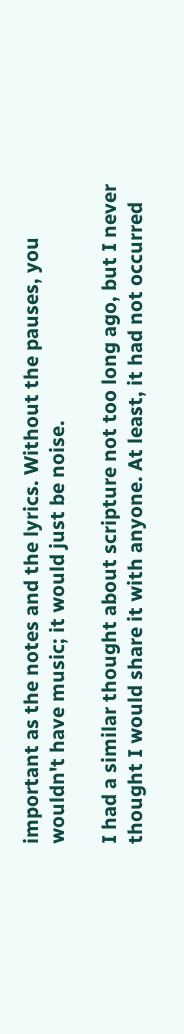important as the notes and the lyrics. Without the pauses, you wouldn't have music; it would just be noise.

I had a similar thought about scripture not too long ago, but I never thought I would share it with anyone. At least, it had not occurred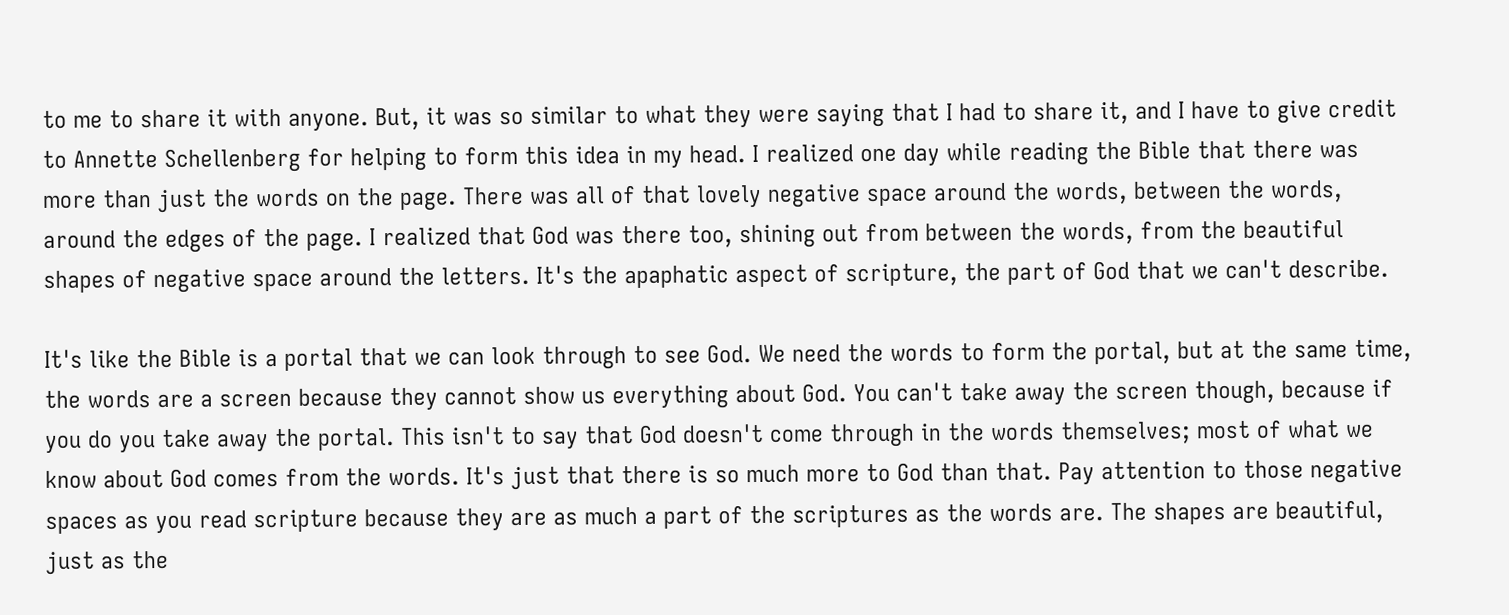to me to share it with anyone. But, it was so similar to what they were saying that I had to share it, and I have to give credit to Annette Schellenberg for helping to form this idea in my head. I realized one day while reading the Bible that there was more than just the words on the page. There was all of that lovely negative space around the words, between the words, around the edges of the page. I realized that God was there too, shining out from between the words, from the beautiful shapes of negative space around the letters. It's the apaphatic aspect of scripture, the part of God that we can't describe.

It's like the Bible is a portal that we can look through to see God. We need the words to form the portal, but at the same time, the words are a screen because they cannot show us everything about God. You can't take away the screen though, because if you do you take away the portal. This isn't to say that God doesn't come through in the words themselves; most of what we know about God comes from the words. It's just that there is so much more to God than that. Pay attention to those negative spaces as you read scripture because they are as much a part of the scriptures as the words are. The shapes are beautiful, just as the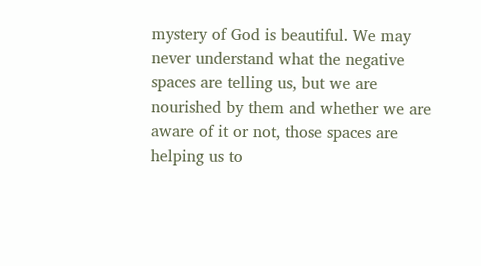mystery of God is beautiful. We may never understand what the negative spaces are telling us, but we are nourished by them and whether we are aware of it or not, those spaces are helping us to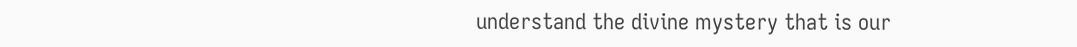understand the divine mystery that is our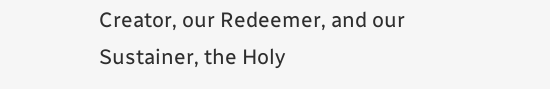Creator, our Redeemer, and our Sustainer, the Holy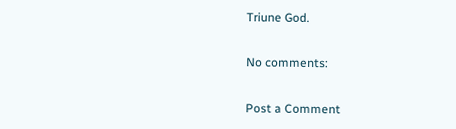Triune God.

No comments:

Post a Comment